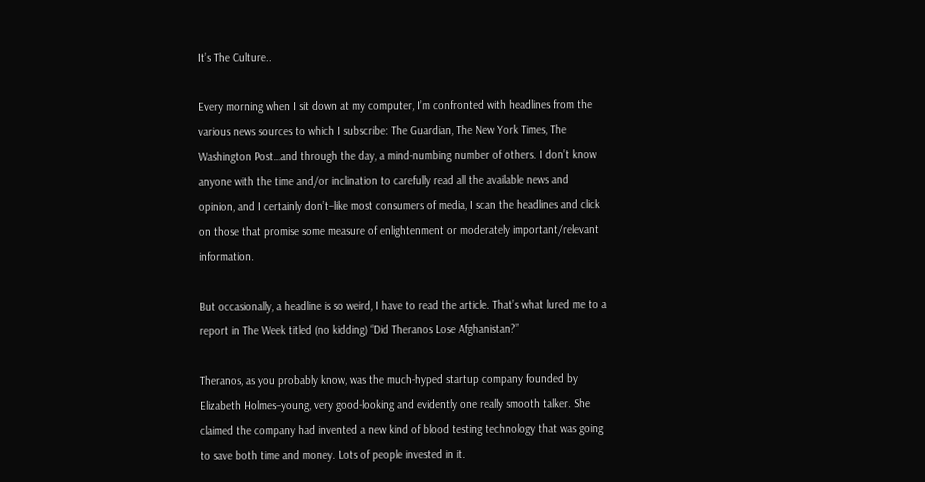It’s The Culture..

Every morning when I sit down at my computer, I’m confronted with headlines from the various news sources to which I subscribe: The Guardian, The New York Times, The Washington Post…and through the day, a mind-numbing number of others. I don’t know anyone with the time and/or inclination to carefully read all the available news and opinion, and I certainly don’t–like most consumers of media, I scan the headlines and click on those that promise some measure of enlightenment or moderately important/relevant information.

But occasionally, a headline is so weird, I have to read the article. That’s what lured me to a report in The Week titled (no kidding) “Did Theranos Lose Afghanistan?”

Theranos, as you probably know, was the much-hyped startup company founded by Elizabeth Holmes–young, very good-looking and evidently one really smooth talker. She claimed the company had invented a new kind of blood testing technology that was going to save both time and money. Lots of people invested in it.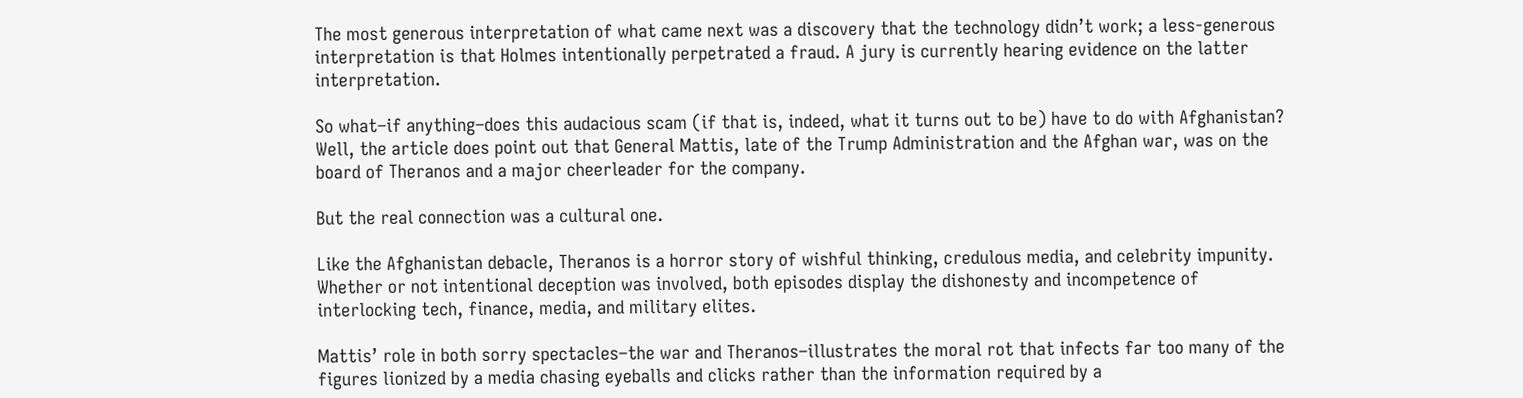The most generous interpretation of what came next was a discovery that the technology didn’t work; a less-generous interpretation is that Holmes intentionally perpetrated a fraud. A jury is currently hearing evidence on the latter interpretation.

So what–if anything–does this audacious scam (if that is, indeed, what it turns out to be) have to do with Afghanistan? Well, the article does point out that General Mattis, late of the Trump Administration and the Afghan war, was on the board of Theranos and a major cheerleader for the company.

But the real connection was a cultural one.

Like the Afghanistan debacle, Theranos is a horror story of wishful thinking, credulous media, and celebrity impunity. Whether or not intentional deception was involved, both episodes display the dishonesty and incompetence of interlocking tech, finance, media, and military elites.

Mattis’ role in both sorry spectacles–the war and Theranos–illustrates the moral rot that infects far too many of the figures lionized by a media chasing eyeballs and clicks rather than the information required by a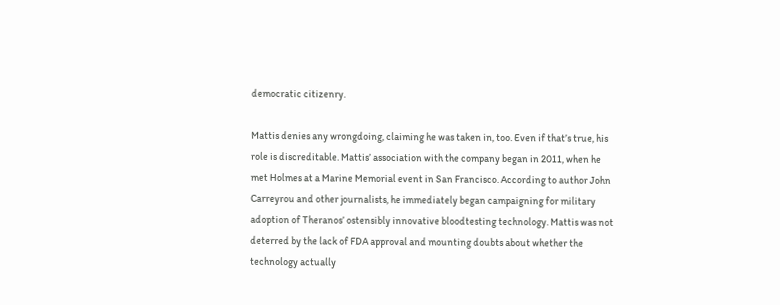democratic citizenry.

Mattis denies any wrongdoing, claiming he was taken in, too. Even if that’s true, his role is discreditable. Mattis’ association with the company began in 2011, when he met Holmes at a Marine Memorial event in San Francisco. According to author John Carreyrou and other journalists, he immediately began campaigning for military adoption of Theranos’ ostensibly innovative bloodtesting technology. Mattis was not deterred by the lack of FDA approval and mounting doubts about whether the technology actually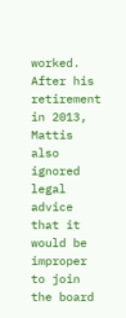worked. After his retirement in 2013, Mattis also ignored legal advice that it would be improper to join the board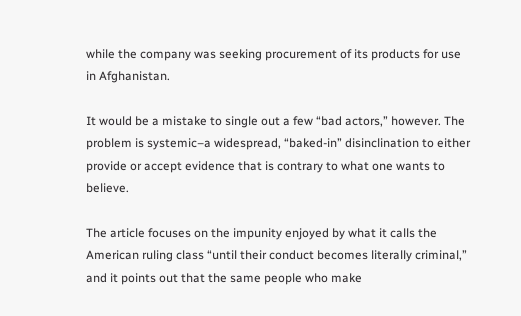while the company was seeking procurement of its products for use in Afghanistan.

It would be a mistake to single out a few “bad actors,” however. The problem is systemic–a widespread, “baked-in” disinclination to either provide or accept evidence that is contrary to what one wants to believe.

The article focuses on the impunity enjoyed by what it calls the American ruling class “until their conduct becomes literally criminal,” and it points out that the same people who make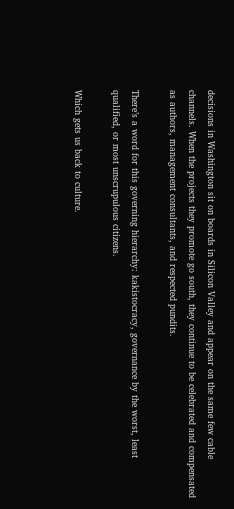decisions in Washington sit on boards in Silicon Valley and appear on the same few cable channels. When the projects they promote go south, they continue to be celebrated and compensated as authors, management consultants, and respected pundits.

There’s a word for this governing hierarchy: kakistocracy, governance by the worst, least qualified, or most unscrupulous citizens.

Which gets us back to culture.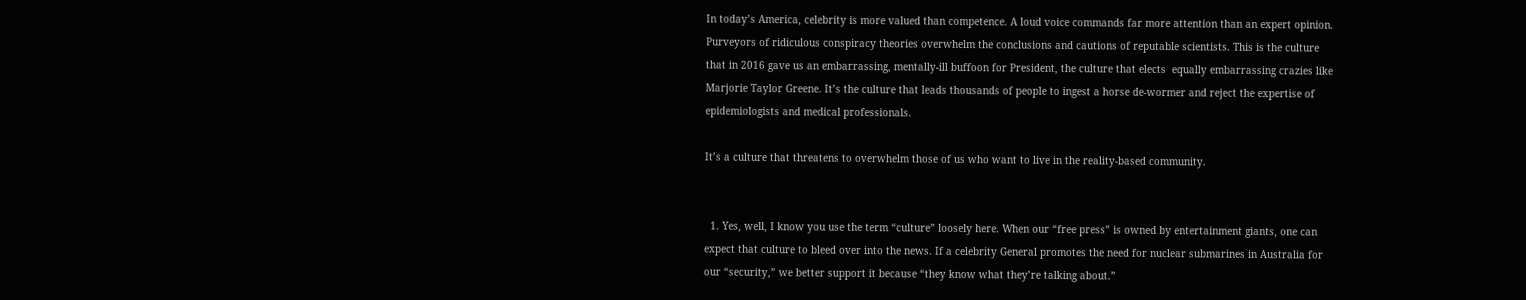In today’s America, celebrity is more valued than competence. A loud voice commands far more attention than an expert opinion. Purveyors of ridiculous conspiracy theories overwhelm the conclusions and cautions of reputable scientists. This is the culture that in 2016 gave us an embarrassing, mentally-ill buffoon for President, the culture that elects  equally embarrassing crazies like Marjorie Taylor Greene. It’s the culture that leads thousands of people to ingest a horse de-wormer and reject the expertise of epidemiologists and medical professionals.

It’s a culture that threatens to overwhelm those of us who want to live in the reality-based community.


  1. Yes, well, I know you use the term “culture” loosely here. When our “free press” is owned by entertainment giants, one can expect that culture to bleed over into the news. If a celebrity General promotes the need for nuclear submarines in Australia for our “security,” we better support it because “they know what they’re talking about.”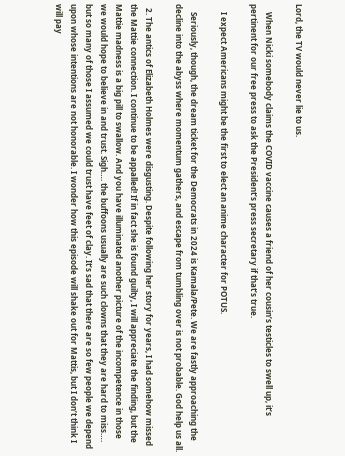Lord, the TV would never lie to us.

    When Nicki somebody claims the COVID vaccine causes a friend of her cousin’s testicles to swell up, it’s pertinent for our free press to ask the President’s press secretary if that’s true.

    I expect Americans might be the first to elect an anime character for POTUS.

    Seriously, though, the dream ticket for the Democrats in 2024 is Kamala/Pete. We are fastly approaching the decline into the abyss where momentum gathers, and escape from tumbling over is not probable. God help us all.

  2. The antics of Elizabeth Holmes were disgusting. Despite following her story for years, I had somehow missed the Mattie connection. I continue to be appalled! If in fact she is found guilty, I will appreciate the finding, but the Mattie madness is a big pill to swallow. And you have illuminated another picture of the incompetence in those we would hope to believe in and trust. Sigh…. the buffoons usually are such clowns that they are hard to miss…. but so many of those I assumed we could trust have feet of clay. It’s sad that there are so few people we depend upon whose intentions are not honorable. I wonder how this episode will shake out for Mattis, but I don’t think I will pay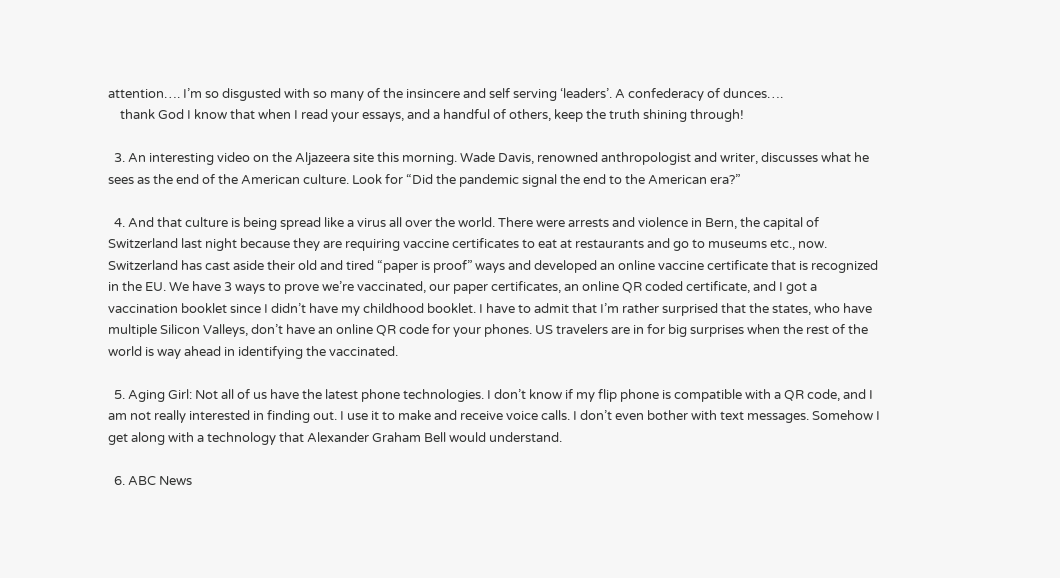attention…. I’m so disgusted with so many of the insincere and self serving ‘leaders’. A confederacy of dunces….
    thank God I know that when I read your essays, and a handful of others, keep the truth shining through!

  3. An interesting video on the Aljazeera site this morning. Wade Davis, renowned anthropologist and writer, discusses what he sees as the end of the American culture. Look for “Did the pandemic signal the end to the American era?”

  4. And that culture is being spread like a virus all over the world. There were arrests and violence in Bern, the capital of Switzerland last night because they are requiring vaccine certificates to eat at restaurants and go to museums etc., now. Switzerland has cast aside their old and tired “paper is proof” ways and developed an online vaccine certificate that is recognized in the EU. We have 3 ways to prove we’re vaccinated, our paper certificates, an online QR coded certificate, and I got a vaccination booklet since I didn’t have my childhood booklet. I have to admit that I’m rather surprised that the states, who have multiple Silicon Valleys, don’t have an online QR code for your phones. US travelers are in for big surprises when the rest of the world is way ahead in identifying the vaccinated.

  5. Aging Girl: Not all of us have the latest phone technologies. I don’t know if my flip phone is compatible with a QR code, and I am not really interested in finding out. I use it to make and receive voice calls. I don’t even bother with text messages. Somehow I get along with a technology that Alexander Graham Bell would understand.

  6. ABC News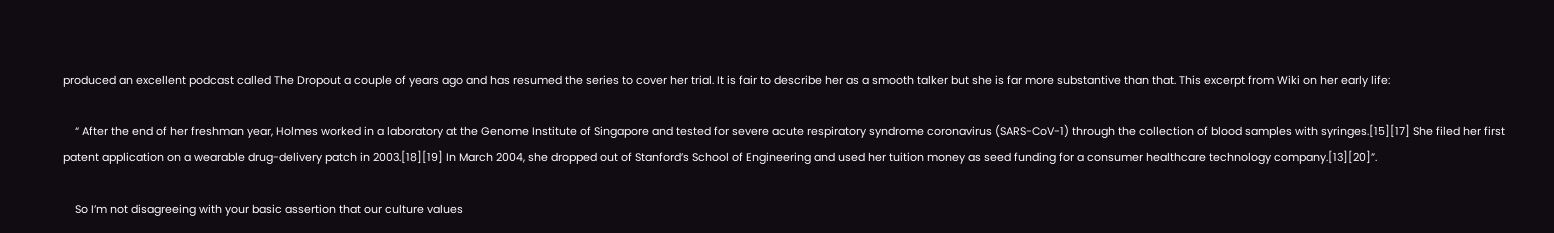produced an excellent podcast called The Dropout a couple of years ago and has resumed the series to cover her trial. It is fair to describe her as a smooth talker but she is far more substantive than that. This excerpt from Wiki on her early life:

    “ After the end of her freshman year, Holmes worked in a laboratory at the Genome Institute of Singapore and tested for severe acute respiratory syndrome coronavirus (SARS-CoV-1) through the collection of blood samples with syringes.[15][17] She filed her first patent application on a wearable drug-delivery patch in 2003.[18][19] In March 2004, she dropped out of Stanford’s School of Engineering and used her tuition money as seed funding for a consumer healthcare technology company.[13][20]”.

    So I’m not disagreeing with your basic assertion that our culture values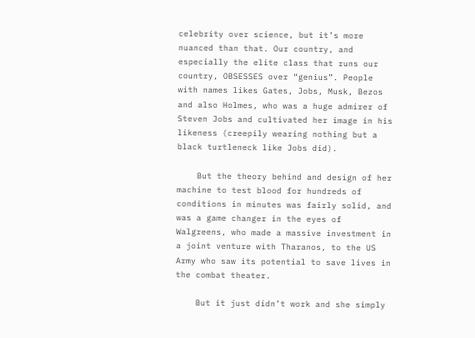celebrity over science, but it’s more nuanced than that. Our country, and especially the elite class that runs our country, OBSESSES over “genius”. People with names likes Gates, Jobs, Musk, Bezos and also Holmes, who was a huge admirer of Steven Jobs and cultivated her image in his likeness (creepily wearing nothing but a black turtleneck like Jobs did).

    But the theory behind and design of her machine to test blood for hundreds of conditions in minutes was fairly solid, and was a game changer in the eyes of Walgreens, who made a massive investment in a joint venture with Tharanos, to the US Army who saw its potential to save lives in the combat theater.

    But it just didn’t work and she simply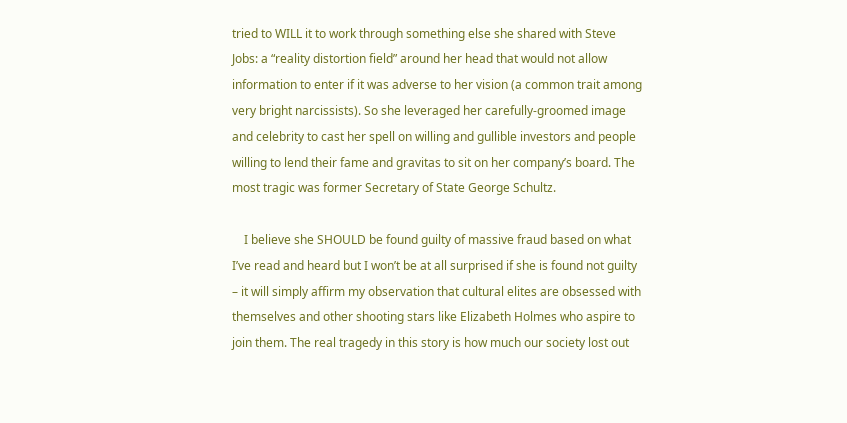tried to WILL it to work through something else she shared with Steve Jobs: a “reality distortion field” around her head that would not allow information to enter if it was adverse to her vision (a common trait among very bright narcissists). So she leveraged her carefully-groomed image and celebrity to cast her spell on willing and gullible investors and people willing to lend their fame and gravitas to sit on her company’s board. The most tragic was former Secretary of State George Schultz.

    I believe she SHOULD be found guilty of massive fraud based on what I’ve read and heard but I won’t be at all surprised if she is found not guilty – it will simply affirm my observation that cultural elites are obsessed with themselves and other shooting stars like Elizabeth Holmes who aspire to join them. The real tragedy in this story is how much our society lost out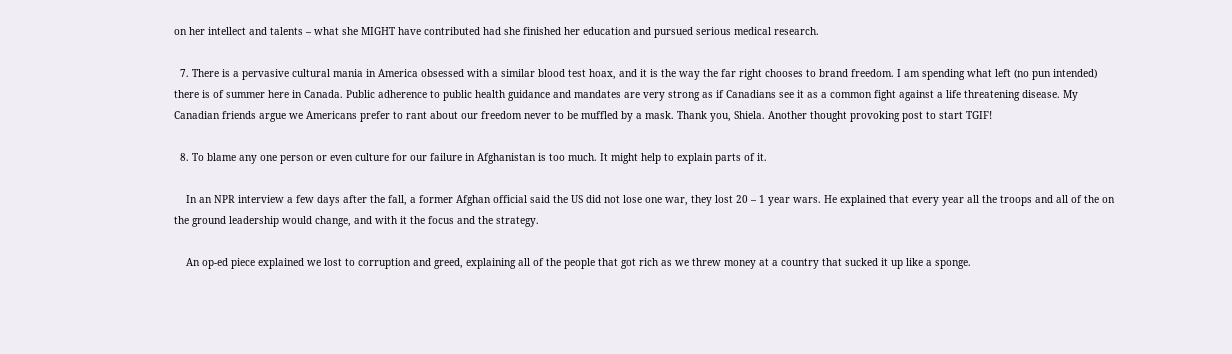on her intellect and talents – what she MIGHT have contributed had she finished her education and pursued serious medical research.

  7. There is a pervasive cultural mania in America obsessed with a similar blood test hoax, and it is the way the far right chooses to brand freedom. I am spending what left (no pun intended) there is of summer here in Canada. Public adherence to public health guidance and mandates are very strong as if Canadians see it as a common fight against a life threatening disease. My Canadian friends argue we Americans prefer to rant about our freedom never to be muffled by a mask. Thank you, Shiela. Another thought provoking post to start TGIF!

  8. To blame any one person or even culture for our failure in Afghanistan is too much. It might help to explain parts of it.

    In an NPR interview a few days after the fall, a former Afghan official said the US did not lose one war, they lost 20 – 1 year wars. He explained that every year all the troops and all of the on the ground leadership would change, and with it the focus and the strategy.

    An op-ed piece explained we lost to corruption and greed, explaining all of the people that got rich as we threw money at a country that sucked it up like a sponge.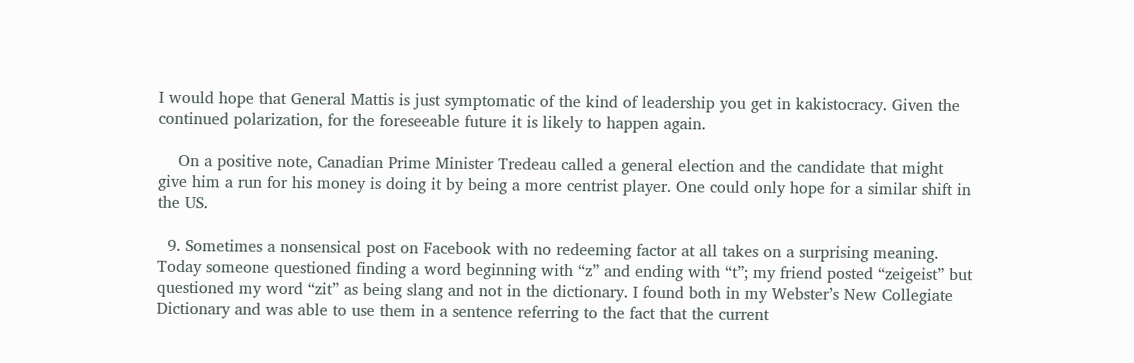I would hope that General Mattis is just symptomatic of the kind of leadership you get in kakistocracy. Given the continued polarization, for the foreseeable future it is likely to happen again.

    On a positive note, Canadian Prime Minister Tredeau called a general election and the candidate that might give him a run for his money is doing it by being a more centrist player. One could only hope for a similar shift in the US.

  9. Sometimes a nonsensical post on Facebook with no redeeming factor at all takes on a surprising meaning. Today someone questioned finding a word beginning with “z” and ending with “t”; my friend posted “zeigeist” but questioned my word “zit” as being slang and not in the dictionary. I found both in my Webster’s New Collegiate Dictionary and was able to use them in a sentence referring to the fact that the current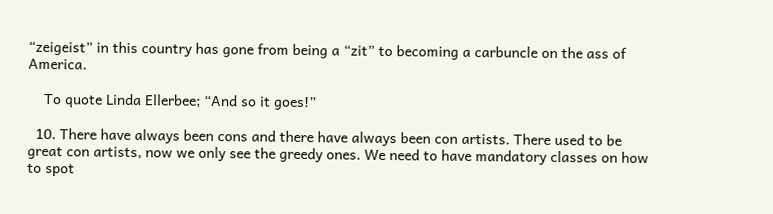“zeigeist” in this country has gone from being a “zit” to becoming a carbuncle on the ass of America.

    To quote Linda Ellerbee; “And so it goes!”

  10. There have always been cons and there have always been con artists. There used to be great con artists, now we only see the greedy ones. We need to have mandatory classes on how to spot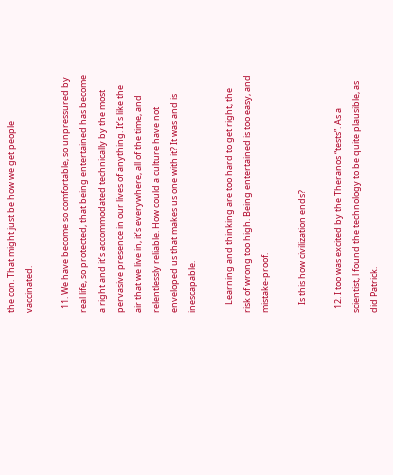the con. That might just be how we get people vaccinated.

  11. We have become so comfortable, so unpressured by real life, so protected, that being entertained has become a right and it’s accommodated technically by the most pervasive presence in our lives of anything. It’s like the air that we live in, it’s everywhere, all of the time, and relentlessly reliable. How could a culture have not enveloped us that makes us one with it? It was and is inescapable.

    Learning and thinking are too hard to get right, the risk of wrong too high. Being entertained is too easy, and mistake-proof.

    Is this how civilization ends?

  12. I too was excited by the Theranos “tests”. As a scientist, l found the technology to be quite plausible, as did Patrick.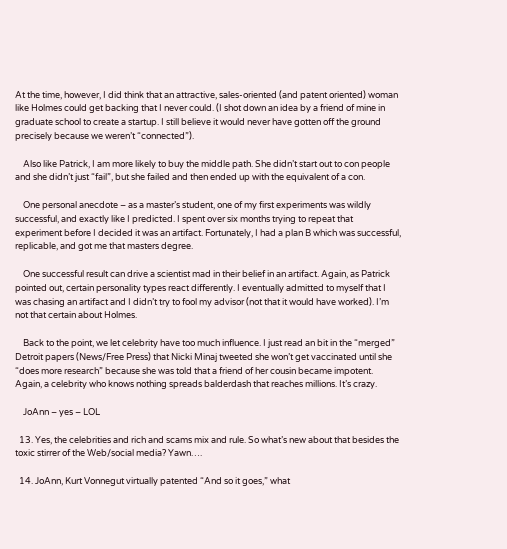At the time, however, I did think that an attractive, sales-oriented (and patent oriented) woman like Holmes could get backing that I never could. (I shot down an idea by a friend of mine in graduate school to create a startup. I still believe it would never have gotten off the ground precisely because we weren’t “connected”).

    Also like Patrick, I am more likely to buy the middle path. She didn’t start out to con people and she didn’t just “fail”, but she failed and then ended up with the equivalent of a con.

    One personal anecdote – as a master’s student, one of my first experiments was wildly successful, and exactly like I predicted. I spent over six months trying to repeat that experiment before I decided it was an artifact. Fortunately, I had a plan B which was successful, replicable, and got me that masters degree.

    One successful result can drive a scientist mad in their belief in an artifact. Again, as Patrick pointed out, certain personality types react differently. I eventually admitted to myself that I was chasing an artifact and I didn’t try to fool my advisor (not that it would have worked). I’m not that certain about Holmes.

    Back to the point, we let celebrity have too much influence. I just read an bit in the “merged” Detroit papers (News/Free Press) that Nicki Minaj tweeted she won’t get vaccinated until she “does more research” because she was told that a friend of her cousin became impotent. Again, a celebrity who knows nothing spreads balderdash that reaches millions. It’s crazy.

    JoAnn – yes – LOL

  13. Yes, the celebrities and rich and scams mix and rule. So what’s new about that besides the toxic stirrer of the Web/social media? Yawn….

  14. JoAnn, Kurt Vonnegut virtually patented “And so it goes,” what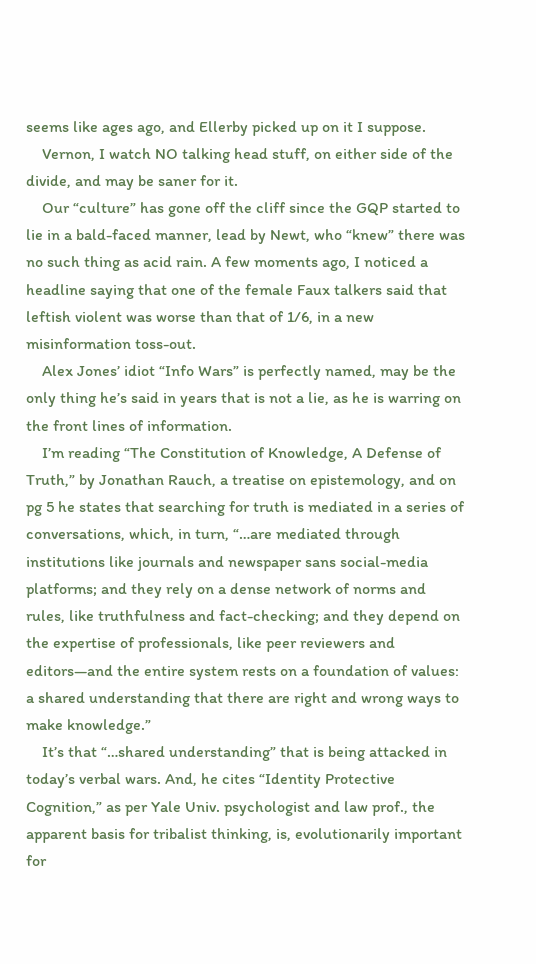seems like ages ago, and Ellerby picked up on it I suppose.
    Vernon, I watch NO talking head stuff, on either side of the divide, and may be saner for it.
    Our “culture” has gone off the cliff since the GQP started to lie in a bald-faced manner, lead by Newt, who “knew” there was no such thing as acid rain. A few moments ago, I noticed a headline saying that one of the female Faux talkers said that leftish violent was worse than that of 1/6, in a new misinformation toss-out.
    Alex Jones’ idiot “Info Wars” is perfectly named, may be the only thing he’s said in years that is not a lie, as he is warring on the front lines of information.
    I’m reading “The Constitution of Knowledge, A Defense of Truth,” by Jonathan Rauch, a treatise on epistemology, and on pg 5 he states that searching for truth is mediated in a series of conversations, which, in turn, “…are mediated through institutions like journals and newspaper sans social-media platforms; and they rely on a dense network of norms and rules, like truthfulness and fact-checking; and they depend on the expertise of professionals, like peer reviewers and editors—and the entire system rests on a foundation of values: a shared understanding that there are right and wrong ways to make knowledge.”
    It’s that “…shared understanding” that is being attacked in today’s verbal wars. And, he cites “Identity Protective Cognition,” as per Yale Univ. psychologist and law prof., the apparent basis for tribalist thinking, is, evolutionarily important for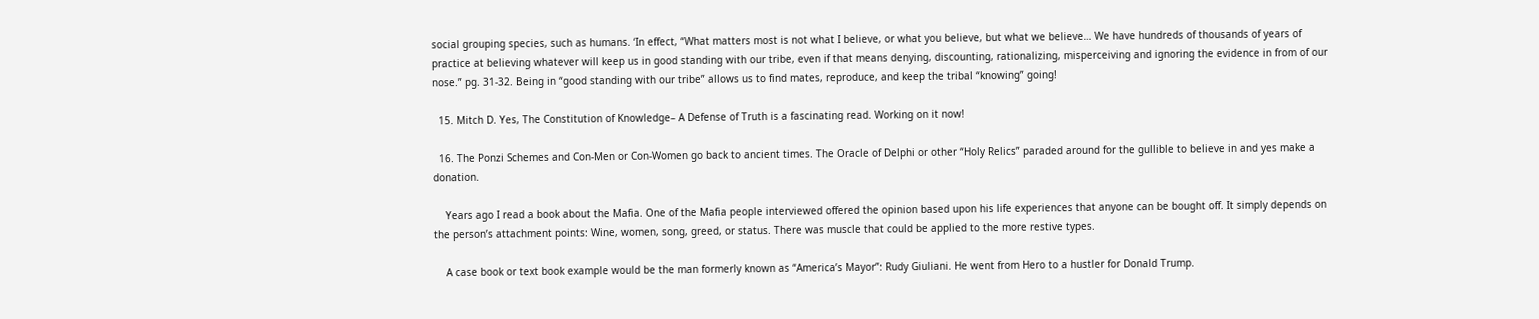social grouping species, such as humans. ‘In effect, “What matters most is not what I believe, or what you believe, but what we believe… We have hundreds of thousands of years of practice at believing whatever will keep us in good standing with our tribe, even if that means denying, discounting, rationalizing, misperceiving and ignoring the evidence in from of our nose.” pg. 31-32. Being in “good standing with our tribe” allows us to find mates, reproduce, and keep the tribal “knowing” going!

  15. Mitch D. Yes, The Constitution of Knowledge– A Defense of Truth is a fascinating read. Working on it now!

  16. The Ponzi Schemes and Con-Men or Con-Women go back to ancient times. The Oracle of Delphi or other “Holy Relics” paraded around for the gullible to believe in and yes make a donation.

    Years ago I read a book about the Mafia. One of the Mafia people interviewed offered the opinion based upon his life experiences that anyone can be bought off. It simply depends on the person’s attachment points: Wine, women, song, greed, or status. There was muscle that could be applied to the more restive types.

    A case book or text book example would be the man formerly known as “America’s Mayor”: Rudy Giuliani. He went from Hero to a hustler for Donald Trump.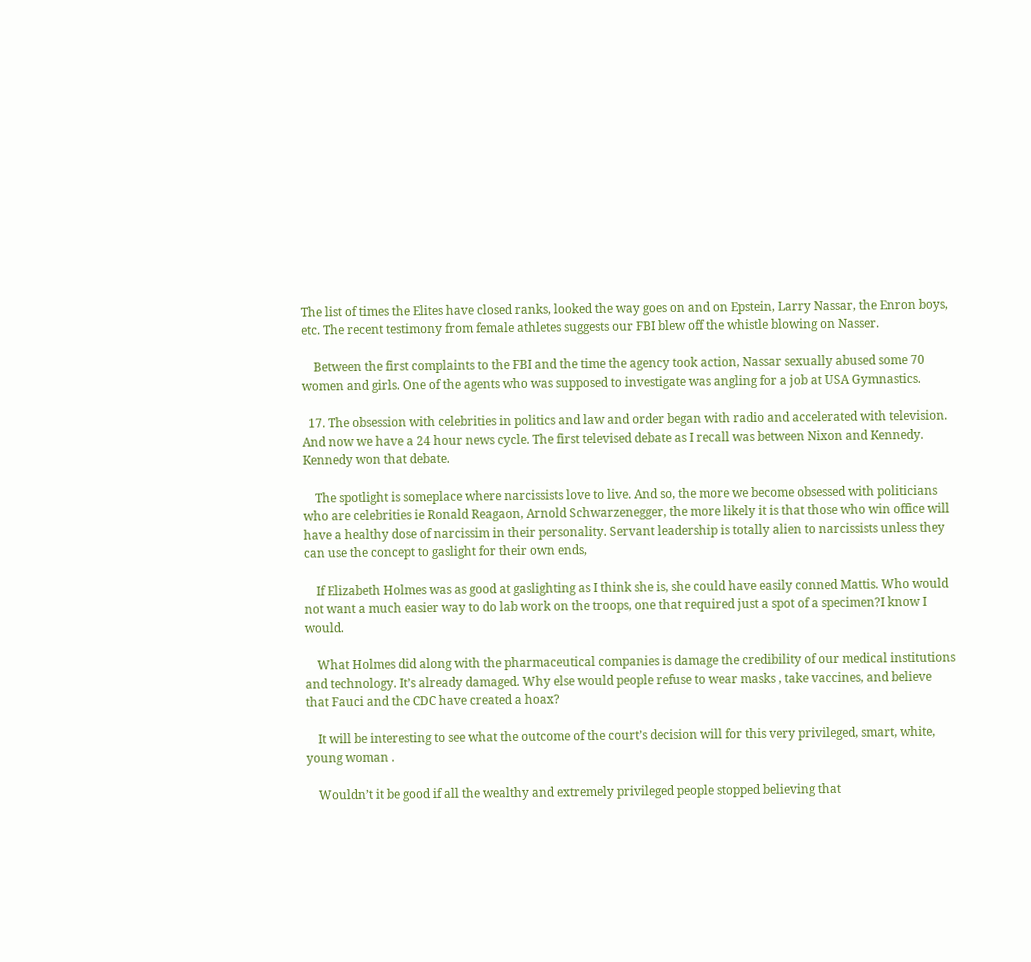The list of times the Elites have closed ranks, looked the way goes on and on Epstein, Larry Nassar, the Enron boys, etc. The recent testimony from female athletes suggests our FBI blew off the whistle blowing on Nasser.

    Between the first complaints to the FBI and the time the agency took action, Nassar sexually abused some 70 women and girls. One of the agents who was supposed to investigate was angling for a job at USA Gymnastics.

  17. The obsession with celebrities in politics and law and order began with radio and accelerated with television. And now we have a 24 hour news cycle. The first televised debate as I recall was between Nixon and Kennedy. Kennedy won that debate.

    The spotlight is someplace where narcissists love to live. And so, the more we become obsessed with politicians who are celebrities ie Ronald Reagaon, Arnold Schwarzenegger, the more likely it is that those who win office will have a healthy dose of narcissim in their personality. Servant leadership is totally alien to narcissists unless they can use the concept to gaslight for their own ends,

    If Elizabeth Holmes was as good at gaslighting as I think she is, she could have easily conned Mattis. Who would not want a much easier way to do lab work on the troops, one that required just a spot of a specimen?I know I would.

    What Holmes did along with the pharmaceutical companies is damage the credibility of our medical institutions and technology. It’s already damaged. Why else would people refuse to wear masks , take vaccines, and believe that Fauci and the CDC have created a hoax?

    It will be interesting to see what the outcome of the court’s decision will for this very privileged, smart, white, young woman .

    Wouldn’t it be good if all the wealthy and extremely privileged people stopped believing that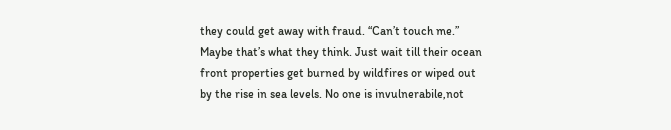they could get away with fraud. “Can’t touch me.” Maybe that’s what they think. Just wait till their ocean front properties get burned by wildfires or wiped out by the rise in sea levels. No one is invulnerabile,not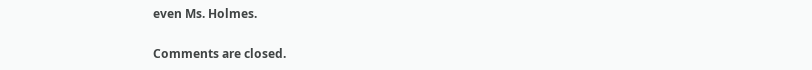even Ms. Holmes.

Comments are closed.